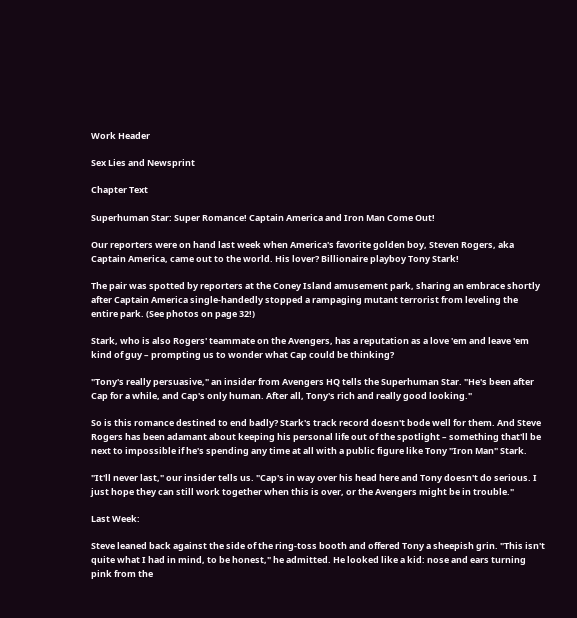Work Header

Sex Lies and Newsprint

Chapter Text

Superhuman Star: Super Romance! Captain America and Iron Man Come Out!

Our reporters were on hand last week when America's favorite golden boy, Steven Rogers, aka Captain America, came out to the world. His lover? Billionaire playboy Tony Stark!

The pair was spotted by reporters at the Coney Island amusement park, sharing an embrace shortly after Captain America single-handedly stopped a rampaging mutant terrorist from leveling the entire park. (See photos on page 32!)

Stark, who is also Rogers' teammate on the Avengers, has a reputation as a love 'em and leave 'em kind of guy – prompting us to wonder what Cap could be thinking?

"Tony's really persuasive," an insider from Avengers HQ tells the Superhuman Star. "He's been after Cap for a while, and Cap's only human. After all, Tony's rich and really good looking."

So is this romance destined to end badly? Stark's track record doesn't bode well for them. And Steve Rogers has been adamant about keeping his personal life out of the spotlight – something that'll be next to impossible if he's spending any time at all with a public figure like Tony "Iron Man" Stark.

"It'll never last," our insider tells us. "Cap's in way over his head here and Tony doesn't do serious. I just hope they can still work together when this is over, or the Avengers might be in trouble."

Last Week:

Steve leaned back against the side of the ring-toss booth and offered Tony a sheepish grin. "This isn't quite what I had in mind, to be honest," he admitted. He looked like a kid: nose and ears turning pink from the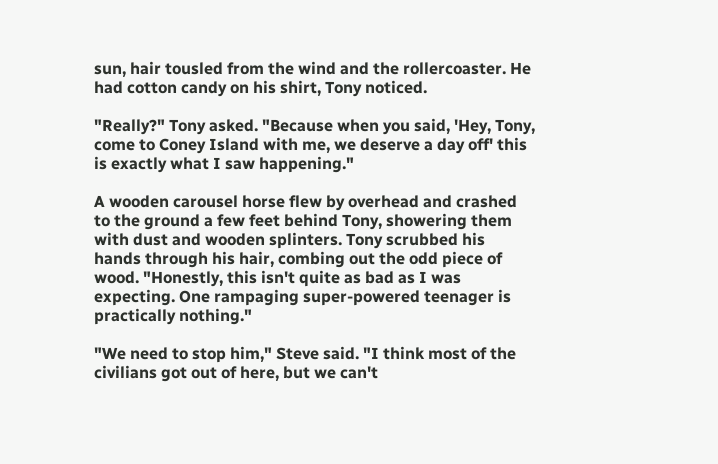sun, hair tousled from the wind and the rollercoaster. He had cotton candy on his shirt, Tony noticed.

"Really?" Tony asked. "Because when you said, 'Hey, Tony, come to Coney Island with me, we deserve a day off' this is exactly what I saw happening."

A wooden carousel horse flew by overhead and crashed to the ground a few feet behind Tony, showering them with dust and wooden splinters. Tony scrubbed his hands through his hair, combing out the odd piece of wood. "Honestly, this isn't quite as bad as I was expecting. One rampaging super-powered teenager is practically nothing."

"We need to stop him," Steve said. "I think most of the civilians got out of here, but we can't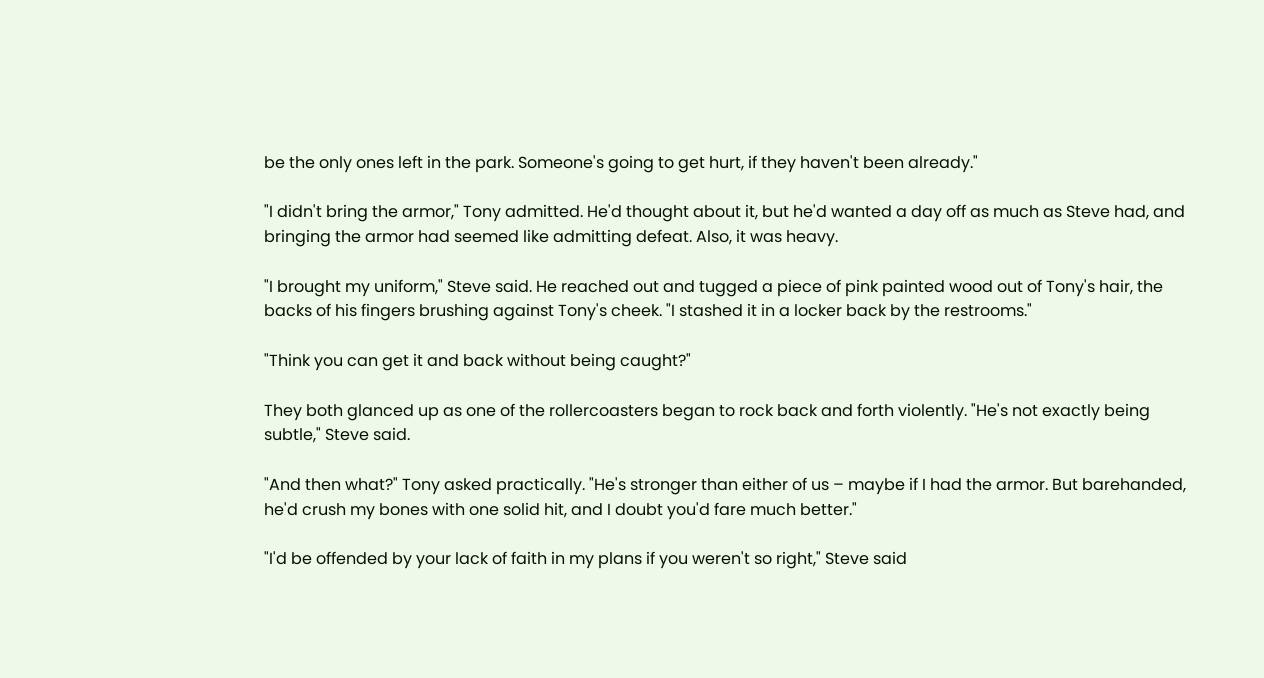be the only ones left in the park. Someone's going to get hurt, if they haven't been already."

"I didn't bring the armor," Tony admitted. He'd thought about it, but he'd wanted a day off as much as Steve had, and bringing the armor had seemed like admitting defeat. Also, it was heavy.

"I brought my uniform," Steve said. He reached out and tugged a piece of pink painted wood out of Tony's hair, the backs of his fingers brushing against Tony's cheek. "I stashed it in a locker back by the restrooms."

"Think you can get it and back without being caught?"

They both glanced up as one of the rollercoasters began to rock back and forth violently. "He's not exactly being subtle," Steve said.

"And then what?" Tony asked practically. "He's stronger than either of us – maybe if I had the armor. But barehanded, he'd crush my bones with one solid hit, and I doubt you'd fare much better."

"I'd be offended by your lack of faith in my plans if you weren't so right," Steve said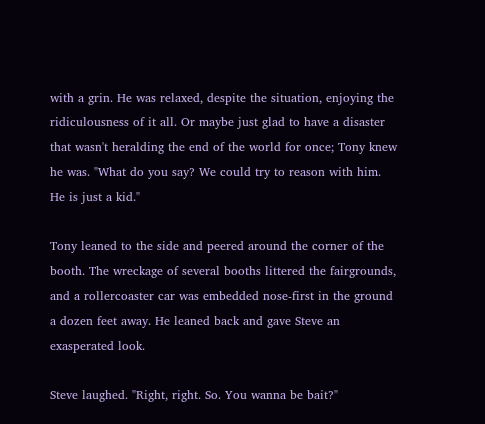with a grin. He was relaxed, despite the situation, enjoying the ridiculousness of it all. Or maybe just glad to have a disaster that wasn't heralding the end of the world for once; Tony knew he was. "What do you say? We could try to reason with him. He is just a kid."

Tony leaned to the side and peered around the corner of the booth. The wreckage of several booths littered the fairgrounds, and a rollercoaster car was embedded nose-first in the ground a dozen feet away. He leaned back and gave Steve an exasperated look.

Steve laughed. "Right, right. So. You wanna be bait?"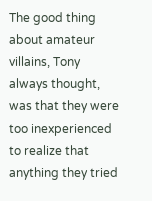The good thing about amateur villains, Tony always thought, was that they were too inexperienced to realize that anything they tried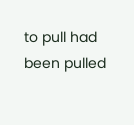to pull had been pulled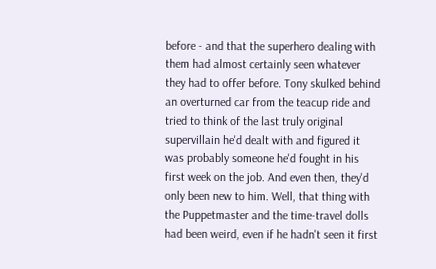before - and that the superhero dealing with them had almost certainly seen whatever they had to offer before. Tony skulked behind an overturned car from the teacup ride and tried to think of the last truly original supervillain he'd dealt with and figured it was probably someone he'd fought in his first week on the job. And even then, they'd only been new to him. Well, that thing with the Puppetmaster and the time-travel dolls had been weird, even if he hadn't seen it first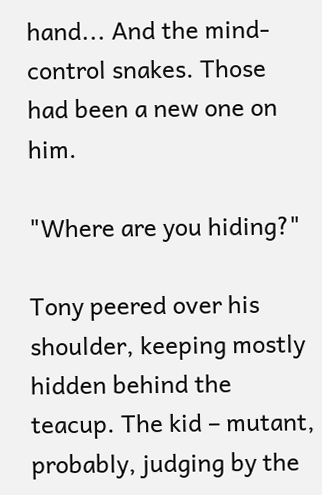hand... And the mind-control snakes. Those had been a new one on him.

"Where are you hiding?"

Tony peered over his shoulder, keeping mostly hidden behind the teacup. The kid – mutant, probably, judging by the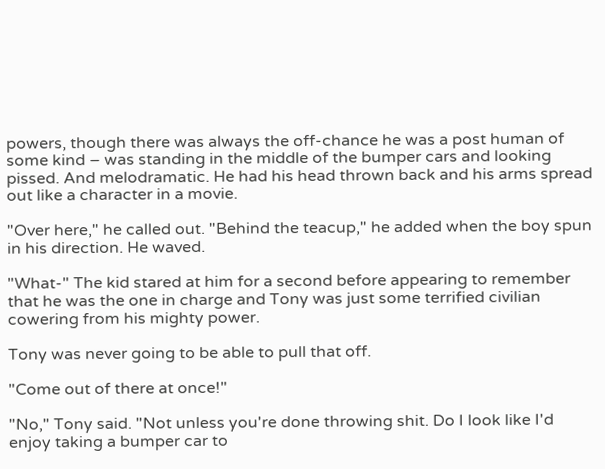powers, though there was always the off-chance he was a post human of some kind – was standing in the middle of the bumper cars and looking pissed. And melodramatic. He had his head thrown back and his arms spread out like a character in a movie.

"Over here," he called out. "Behind the teacup," he added when the boy spun in his direction. He waved.

"What-" The kid stared at him for a second before appearing to remember that he was the one in charge and Tony was just some terrified civilian cowering from his mighty power.

Tony was never going to be able to pull that off.

"Come out of there at once!"

"No," Tony said. "Not unless you're done throwing shit. Do I look like I'd enjoy taking a bumper car to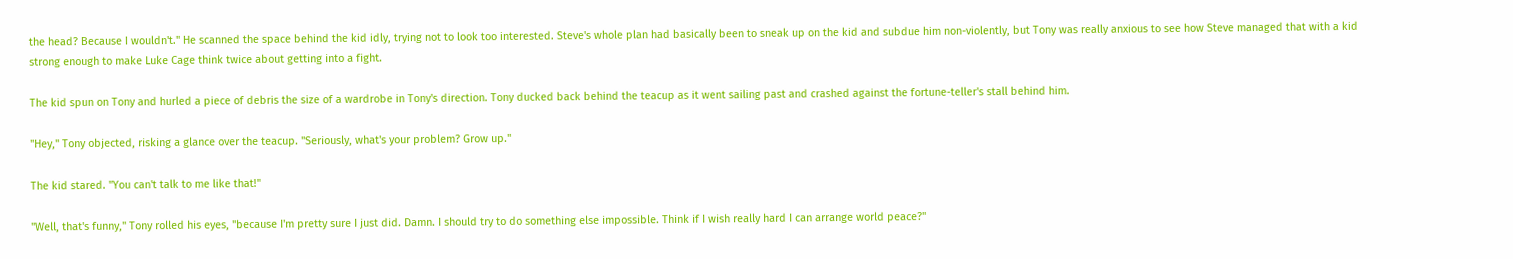the head? Because I wouldn't." He scanned the space behind the kid idly, trying not to look too interested. Steve's whole plan had basically been to sneak up on the kid and subdue him non-violently, but Tony was really anxious to see how Steve managed that with a kid strong enough to make Luke Cage think twice about getting into a fight.

The kid spun on Tony and hurled a piece of debris the size of a wardrobe in Tony's direction. Tony ducked back behind the teacup as it went sailing past and crashed against the fortune-teller's stall behind him.

"Hey," Tony objected, risking a glance over the teacup. "Seriously, what's your problem? Grow up."

The kid stared. "You can't talk to me like that!"

"Well, that's funny," Tony rolled his eyes, "because I'm pretty sure I just did. Damn. I should try to do something else impossible. Think if I wish really hard I can arrange world peace?"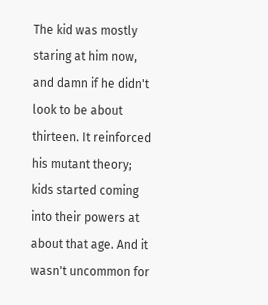The kid was mostly staring at him now, and damn if he didn't look to be about thirteen. It reinforced his mutant theory; kids started coming into their powers at about that age. And it wasn't uncommon for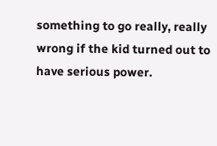something to go really, really wrong if the kid turned out to have serious power.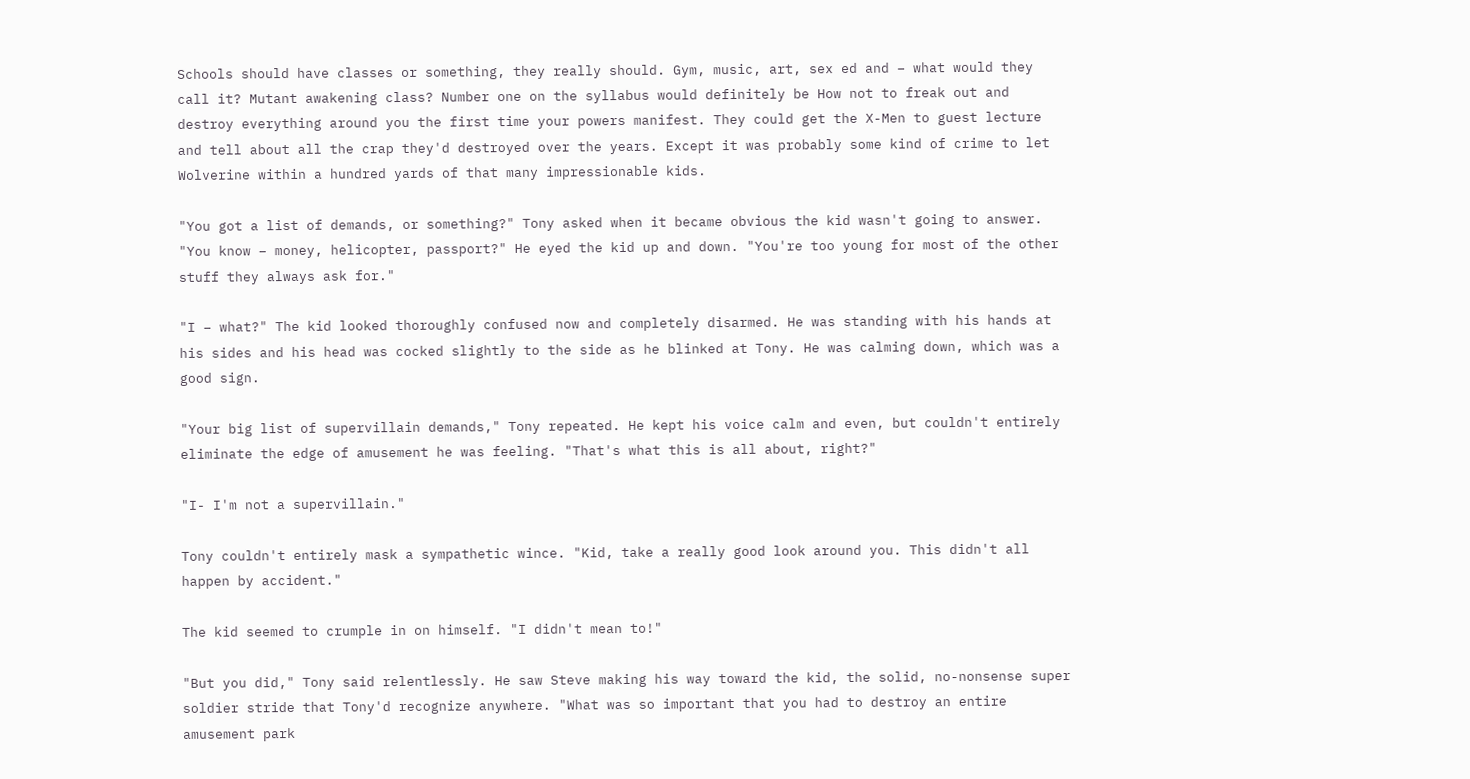Schools should have classes or something, they really should. Gym, music, art, sex ed and – what would they call it? Mutant awakening class? Number one on the syllabus would definitely be How not to freak out and destroy everything around you the first time your powers manifest. They could get the X-Men to guest lecture and tell about all the crap they'd destroyed over the years. Except it was probably some kind of crime to let Wolverine within a hundred yards of that many impressionable kids.

"You got a list of demands, or something?" Tony asked when it became obvious the kid wasn't going to answer. "You know – money, helicopter, passport?" He eyed the kid up and down. "You're too young for most of the other stuff they always ask for."

"I – what?" The kid looked thoroughly confused now and completely disarmed. He was standing with his hands at his sides and his head was cocked slightly to the side as he blinked at Tony. He was calming down, which was a good sign.

"Your big list of supervillain demands," Tony repeated. He kept his voice calm and even, but couldn't entirely eliminate the edge of amusement he was feeling. "That's what this is all about, right?"

"I- I'm not a supervillain."

Tony couldn't entirely mask a sympathetic wince. "Kid, take a really good look around you. This didn't all happen by accident."

The kid seemed to crumple in on himself. "I didn't mean to!"

"But you did," Tony said relentlessly. He saw Steve making his way toward the kid, the solid, no-nonsense super soldier stride that Tony'd recognize anywhere. "What was so important that you had to destroy an entire amusement park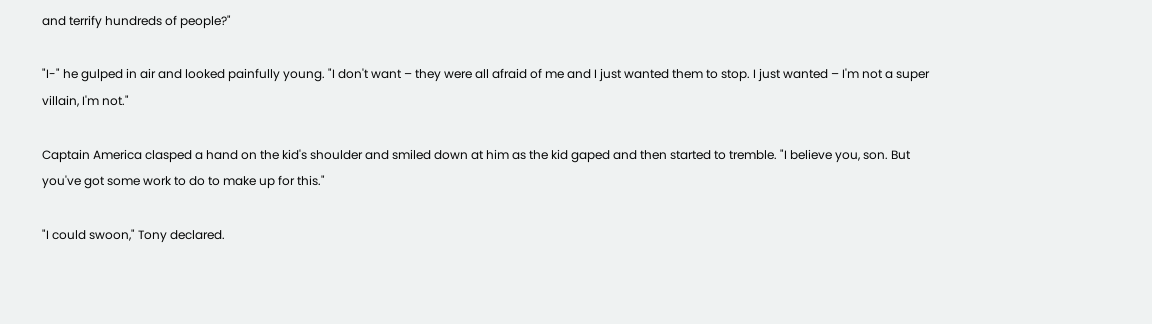and terrify hundreds of people?"

"I-" he gulped in air and looked painfully young. "I don't want – they were all afraid of me and I just wanted them to stop. I just wanted – I'm not a super villain, I'm not."

Captain America clasped a hand on the kid's shoulder and smiled down at him as the kid gaped and then started to tremble. "I believe you, son. But you've got some work to do to make up for this."

"I could swoon," Tony declared.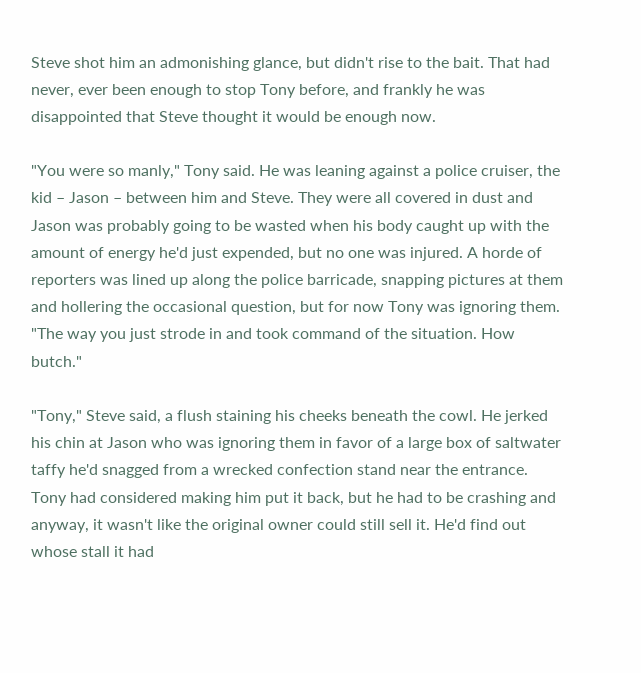Steve shot him an admonishing glance, but didn't rise to the bait. That had never, ever been enough to stop Tony before, and frankly he was disappointed that Steve thought it would be enough now.

"You were so manly," Tony said. He was leaning against a police cruiser, the kid – Jason – between him and Steve. They were all covered in dust and Jason was probably going to be wasted when his body caught up with the amount of energy he'd just expended, but no one was injured. A horde of reporters was lined up along the police barricade, snapping pictures at them and hollering the occasional question, but for now Tony was ignoring them. "The way you just strode in and took command of the situation. How butch."

"Tony," Steve said, a flush staining his cheeks beneath the cowl. He jerked his chin at Jason who was ignoring them in favor of a large box of saltwater taffy he'd snagged from a wrecked confection stand near the entrance. Tony had considered making him put it back, but he had to be crashing and anyway, it wasn't like the original owner could still sell it. He'd find out whose stall it had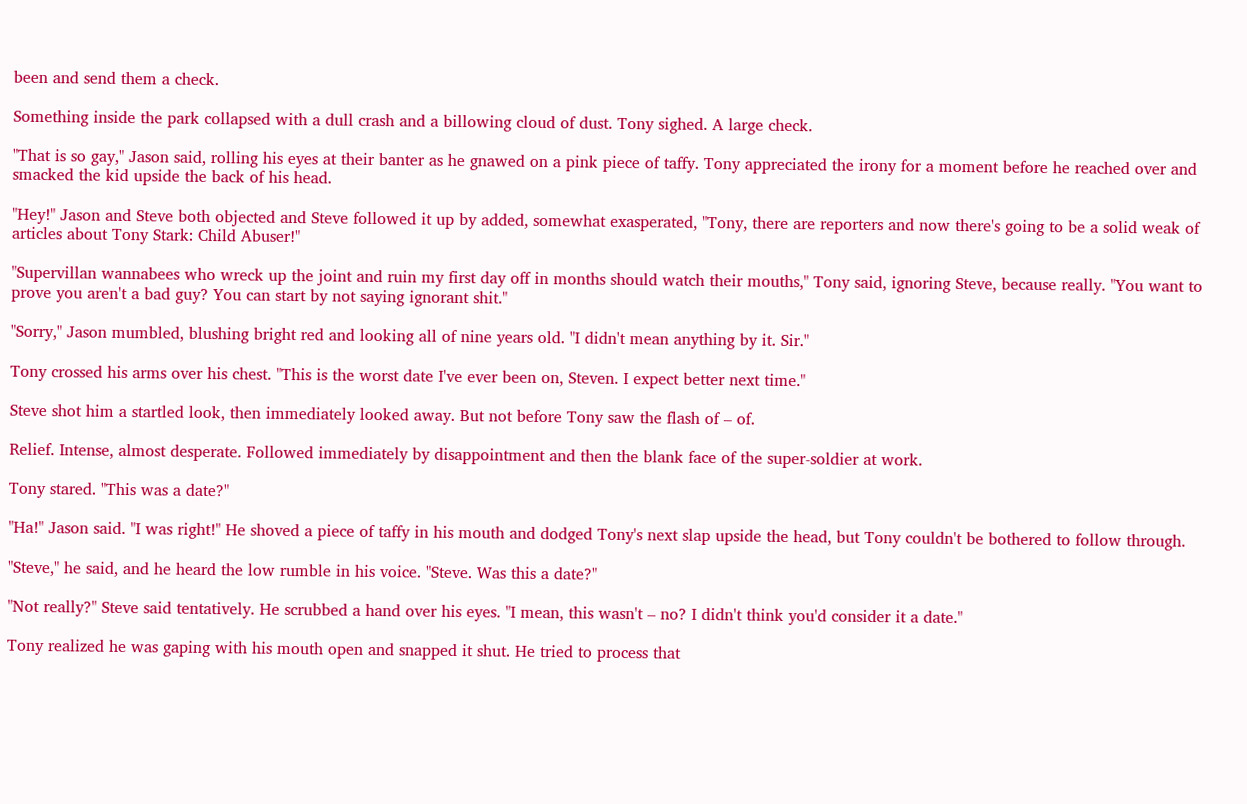been and send them a check.

Something inside the park collapsed with a dull crash and a billowing cloud of dust. Tony sighed. A large check.

"That is so gay," Jason said, rolling his eyes at their banter as he gnawed on a pink piece of taffy. Tony appreciated the irony for a moment before he reached over and smacked the kid upside the back of his head.

"Hey!" Jason and Steve both objected and Steve followed it up by added, somewhat exasperated, "Tony, there are reporters and now there's going to be a solid weak of articles about Tony Stark: Child Abuser!"

"Supervillan wannabees who wreck up the joint and ruin my first day off in months should watch their mouths," Tony said, ignoring Steve, because really. "You want to prove you aren't a bad guy? You can start by not saying ignorant shit."

"Sorry," Jason mumbled, blushing bright red and looking all of nine years old. "I didn't mean anything by it. Sir."

Tony crossed his arms over his chest. "This is the worst date I've ever been on, Steven. I expect better next time."

Steve shot him a startled look, then immediately looked away. But not before Tony saw the flash of – of.

Relief. Intense, almost desperate. Followed immediately by disappointment and then the blank face of the super-soldier at work.

Tony stared. "This was a date?"

"Ha!" Jason said. "I was right!" He shoved a piece of taffy in his mouth and dodged Tony's next slap upside the head, but Tony couldn't be bothered to follow through.

"Steve," he said, and he heard the low rumble in his voice. "Steve. Was this a date?"

"Not really?" Steve said tentatively. He scrubbed a hand over his eyes. "I mean, this wasn't – no? I didn't think you'd consider it a date."

Tony realized he was gaping with his mouth open and snapped it shut. He tried to process that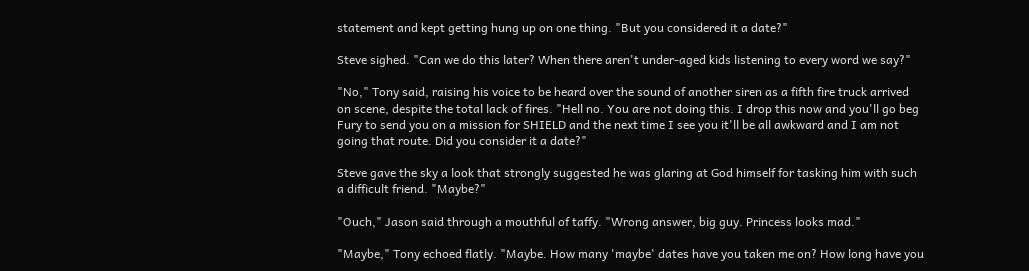statement and kept getting hung up on one thing. "But you considered it a date?"

Steve sighed. "Can we do this later? When there aren't under-aged kids listening to every word we say?"

"No," Tony said, raising his voice to be heard over the sound of another siren as a fifth fire truck arrived on scene, despite the total lack of fires. "Hell no. You are not doing this. I drop this now and you'll go beg Fury to send you on a mission for SHIELD and the next time I see you it'll be all awkward and I am not going that route. Did you consider it a date?"

Steve gave the sky a look that strongly suggested he was glaring at God himself for tasking him with such a difficult friend. "Maybe?"

"Ouch," Jason said through a mouthful of taffy. "Wrong answer, big guy. Princess looks mad."

"Maybe," Tony echoed flatly. "Maybe. How many 'maybe' dates have you taken me on? How long have you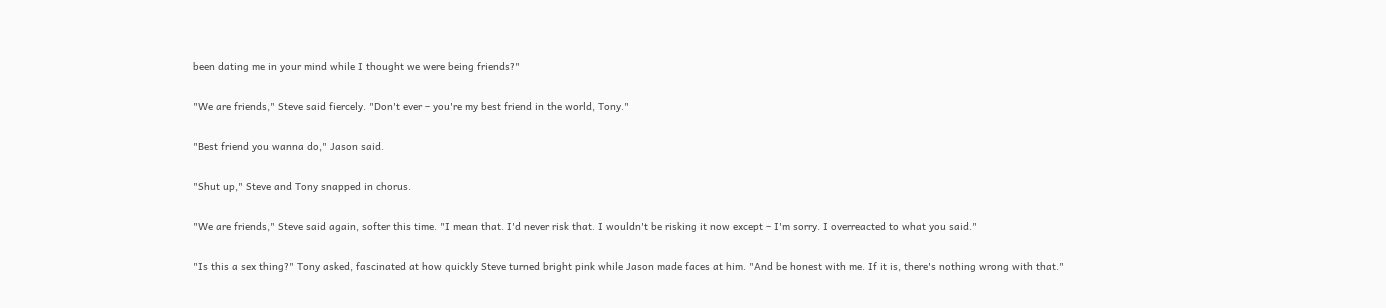been dating me in your mind while I thought we were being friends?"

"We are friends," Steve said fiercely. "Don't ever – you're my best friend in the world, Tony."

"Best friend you wanna do," Jason said.

"Shut up," Steve and Tony snapped in chorus.

"We are friends," Steve said again, softer this time. "I mean that. I'd never risk that. I wouldn't be risking it now except – I'm sorry. I overreacted to what you said."

"Is this a sex thing?" Tony asked, fascinated at how quickly Steve turned bright pink while Jason made faces at him. "And be honest with me. If it is, there's nothing wrong with that."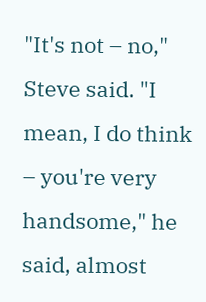"It's not – no," Steve said. "I mean, I do think – you're very handsome," he said, almost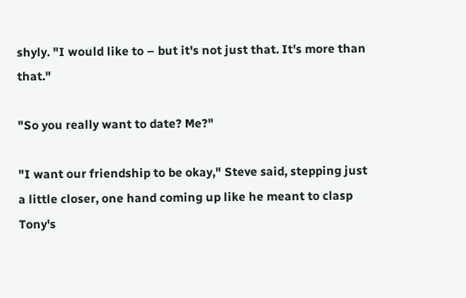shyly. "I would like to – but it's not just that. It's more than that."

"So you really want to date? Me?"

"I want our friendship to be okay," Steve said, stepping just a little closer, one hand coming up like he meant to clasp Tony's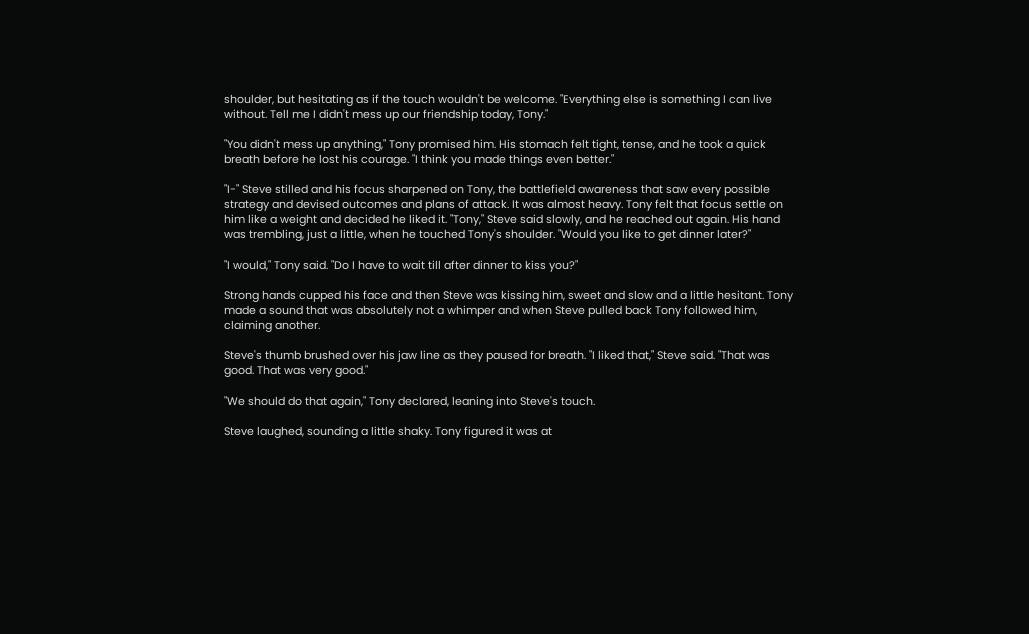shoulder, but hesitating as if the touch wouldn't be welcome. "Everything else is something I can live without. Tell me I didn't mess up our friendship today, Tony."

"You didn't mess up anything," Tony promised him. His stomach felt tight, tense, and he took a quick breath before he lost his courage. "I think you made things even better."

"I-" Steve stilled and his focus sharpened on Tony, the battlefield awareness that saw every possible strategy and devised outcomes and plans of attack. It was almost heavy. Tony felt that focus settle on him like a weight and decided he liked it. "Tony," Steve said slowly, and he reached out again. His hand was trembling, just a little, when he touched Tony's shoulder. "Would you like to get dinner later?"

"I would," Tony said. "Do I have to wait till after dinner to kiss you?"

Strong hands cupped his face and then Steve was kissing him, sweet and slow and a little hesitant. Tony made a sound that was absolutely not a whimper and when Steve pulled back Tony followed him, claiming another.

Steve's thumb brushed over his jaw line as they paused for breath. "I liked that," Steve said. "That was good. That was very good."

"We should do that again," Tony declared, leaning into Steve's touch.

Steve laughed, sounding a little shaky. Tony figured it was at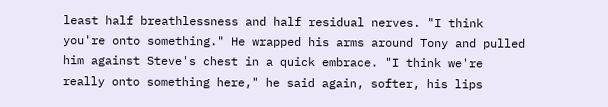least half breathlessness and half residual nerves. "I think you're onto something." He wrapped his arms around Tony and pulled him against Steve's chest in a quick embrace. "I think we're really onto something here," he said again, softer, his lips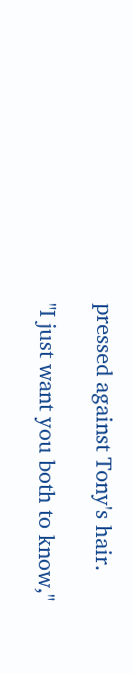pressed against Tony's hair.

"I just want you both to know,"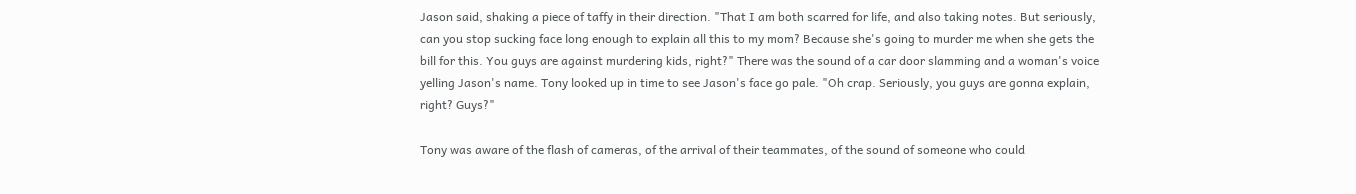Jason said, shaking a piece of taffy in their direction. "That I am both scarred for life, and also taking notes. But seriously, can you stop sucking face long enough to explain all this to my mom? Because she's going to murder me when she gets the bill for this. You guys are against murdering kids, right?" There was the sound of a car door slamming and a woman's voice yelling Jason's name. Tony looked up in time to see Jason's face go pale. "Oh crap. Seriously, you guys are gonna explain, right? Guys?"

Tony was aware of the flash of cameras, of the arrival of their teammates, of the sound of someone who could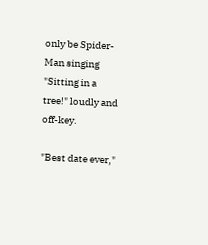only be Spider-Man singing "Sitting in a tree!" loudly and off-key.

"Best date ever,"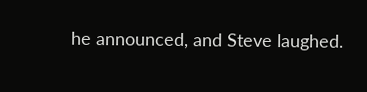he announced, and Steve laughed.